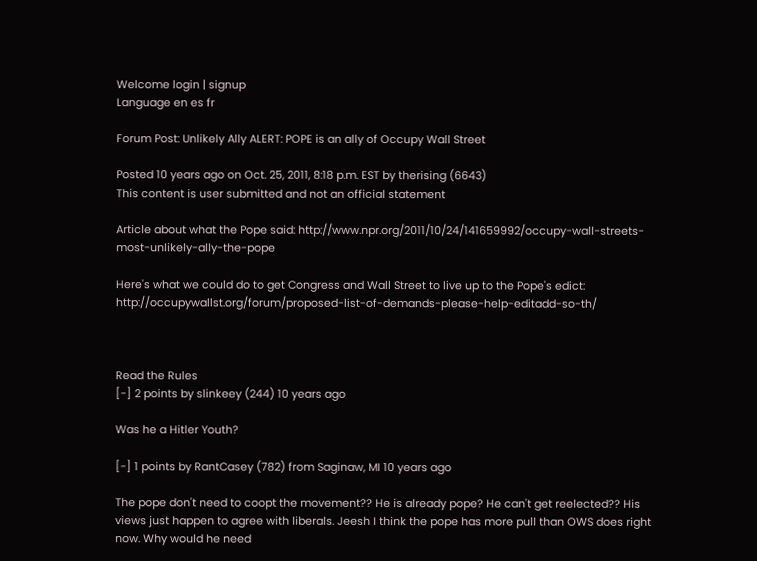Welcome login | signup
Language en es fr

Forum Post: Unlikely Ally ALERT: POPE is an ally of Occupy Wall Street

Posted 10 years ago on Oct. 25, 2011, 8:18 p.m. EST by therising (6643)
This content is user submitted and not an official statement

Article about what the Pope said: http://www.npr.org/2011/10/24/141659992/occupy-wall-streets-most-unlikely-ally-the-pope

Here's what we could do to get Congress and Wall Street to live up to the Pope's edict: http://occupywallst.org/forum/proposed-list-of-demands-please-help-editadd-so-th/



Read the Rules
[-] 2 points by slinkeey (244) 10 years ago

Was he a Hitler Youth?

[-] 1 points by RantCasey (782) from Saginaw, MI 10 years ago

The pope don't need to coopt the movement?? He is already pope? He can't get reelected?? His views just happen to agree with liberals. Jeesh I think the pope has more pull than OWS does right now. Why would he need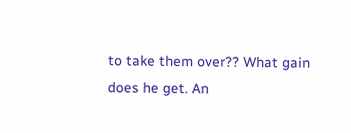to take them over?? What gain does he get. An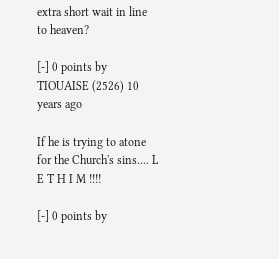extra short wait in line to heaven?

[-] 0 points by TIOUAISE (2526) 10 years ago

If he is trying to atone for the Church's sins.... L E T H I M !!!!

[-] 0 points by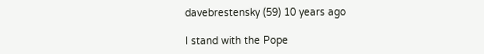davebrestensky (59) 10 years ago

I stand with the Pope